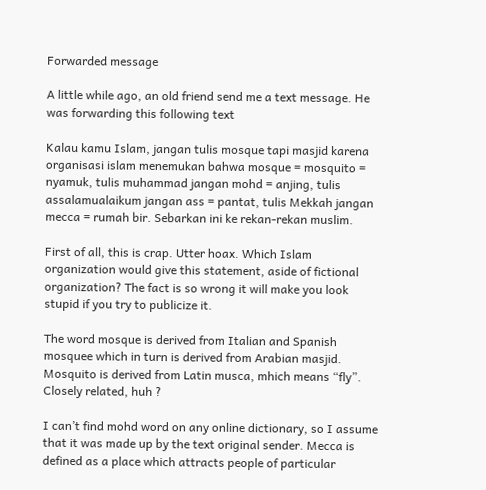Forwarded message

A little while ago, an old friend send me a text message. He was forwarding this following text

Kalau kamu Islam, jangan tulis mosque tapi masjid karena organisasi islam menemukan bahwa mosque = mosquito = nyamuk, tulis muhammad jangan mohd = anjing, tulis assalamualaikum jangan ass = pantat, tulis Mekkah jangan mecca = rumah bir. Sebarkan ini ke rekan-rekan muslim.

First of all, this is crap. Utter hoax. Which Islam organization would give this statement, aside of fictional organization? The fact is so wrong it will make you look stupid if you try to publicize it.

The word mosque is derived from Italian and Spanish mosquee which in turn is derived from Arabian masjid. Mosquito is derived from Latin musca, mhich means “fly”. Closely related, huh ?

I can’t find mohd word on any online dictionary, so I assume that it was made up by the text original sender. Mecca is defined as a place which attracts people of particular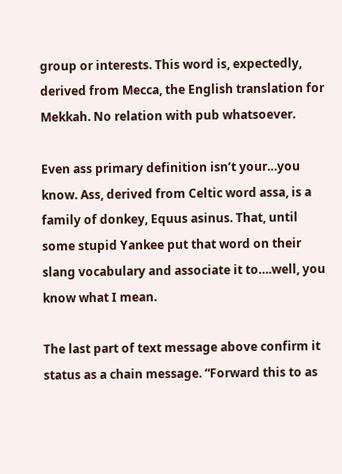group or interests. This word is, expectedly, derived from Mecca, the English translation for Mekkah. No relation with pub whatsoever.

Even ass primary definition isn’t your…you know. Ass, derived from Celtic word assa, is a family of donkey, Equus asinus. That, until some stupid Yankee put that word on their slang vocabulary and associate it to….well, you know what I mean.

The last part of text message above confirm it status as a chain message. “Forward this to as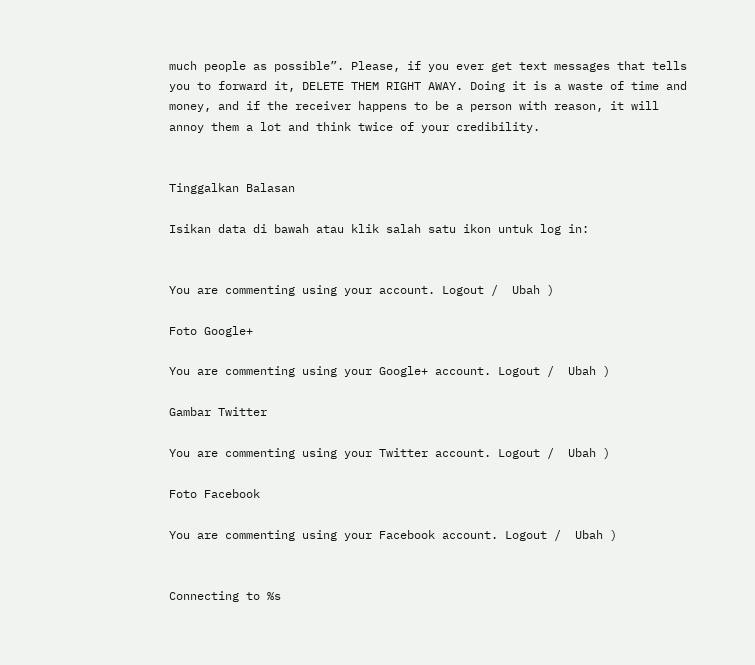much people as possible”. Please, if you ever get text messages that tells you to forward it, DELETE THEM RIGHT AWAY. Doing it is a waste of time and money, and if the receiver happens to be a person with reason, it will annoy them a lot and think twice of your credibility.


Tinggalkan Balasan

Isikan data di bawah atau klik salah satu ikon untuk log in:


You are commenting using your account. Logout /  Ubah )

Foto Google+

You are commenting using your Google+ account. Logout /  Ubah )

Gambar Twitter

You are commenting using your Twitter account. Logout /  Ubah )

Foto Facebook

You are commenting using your Facebook account. Logout /  Ubah )


Connecting to %s